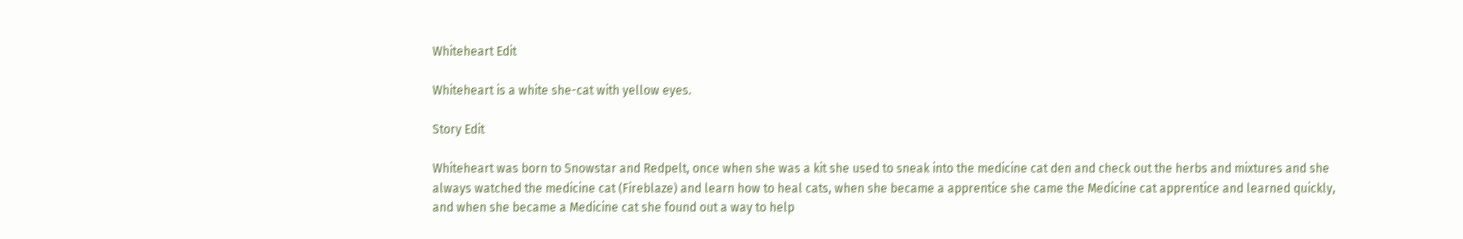Whiteheart Edit

Whiteheart is a white she-cat with yellow eyes.

Story Edit

Whiteheart was born to Snowstar and Redpelt, once when she was a kit she used to sneak into the medicine cat den and check out the herbs and mixtures and she always watched the medicine cat (Fireblaze) and learn how to heal cats, when she became a apprentice she came the Medicine cat apprentice and learned quickly, and when she became a Medicine cat she found out a way to help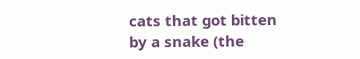cats that got bitten by a snake (the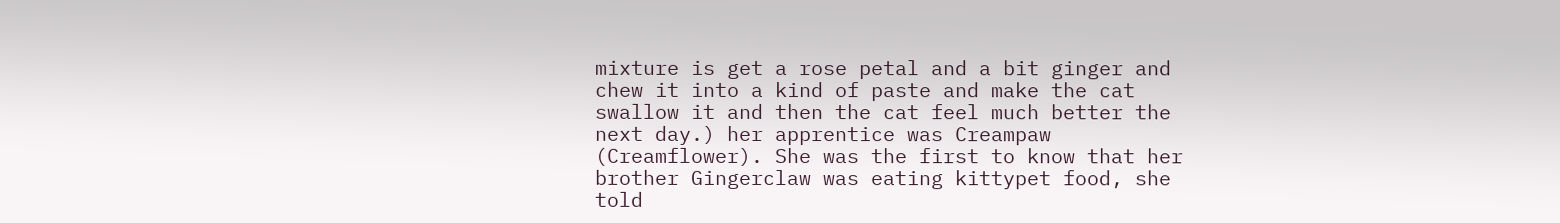mixture is get a rose petal and a bit ginger and chew it into a kind of paste and make the cat swallow it and then the cat feel much better the next day.) her apprentice was Creampaw (Creamflower). She was the first to know that her brother Gingerclaw was eating kittypet food, she told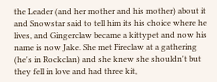the Leader (and her mother and his mother) about it and Snowstar said to tell him its his choice where he lives, and Gingerclaw became a kittypet and now his name is now Jake. She met Fireclaw at a gathering (he's in Rockclan) and she knew she shouldn't but they fell in love and had three kit,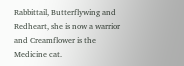Rabbittail, Butterflywing and Redheart, she is now a warrior and Creamflower is the Medicine cat.